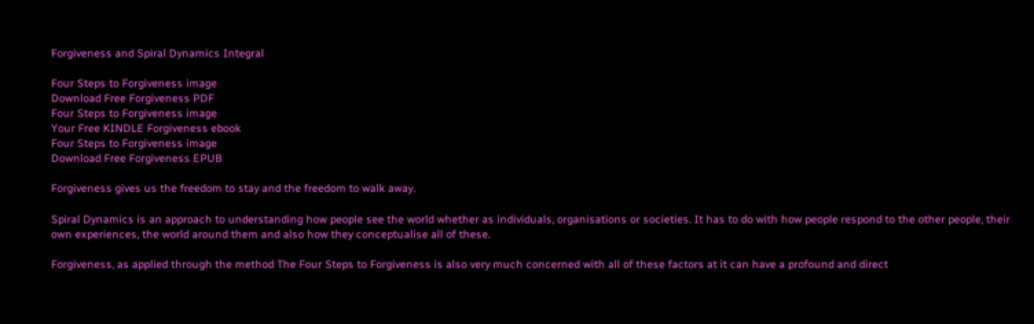Forgiveness and Spiral Dynamics Integral

Four Steps to Forgiveness image
Download Free Forgiveness PDF
Four Steps to Forgiveness image
Your Free KINDLE Forgiveness ebook
Four Steps to Forgiveness image
Download Free Forgiveness EPUB

Forgiveness gives us the freedom to stay and the freedom to walk away.

Spiral Dynamics is an approach to understanding how people see the world whether as individuals, organisations or societies. It has to do with how people respond to the other people, their own experiences, the world around them and also how they conceptualise all of these.

Forgiveness, as applied through the method The Four Steps to Forgiveness is also very much concerned with all of these factors at it can have a profound and direct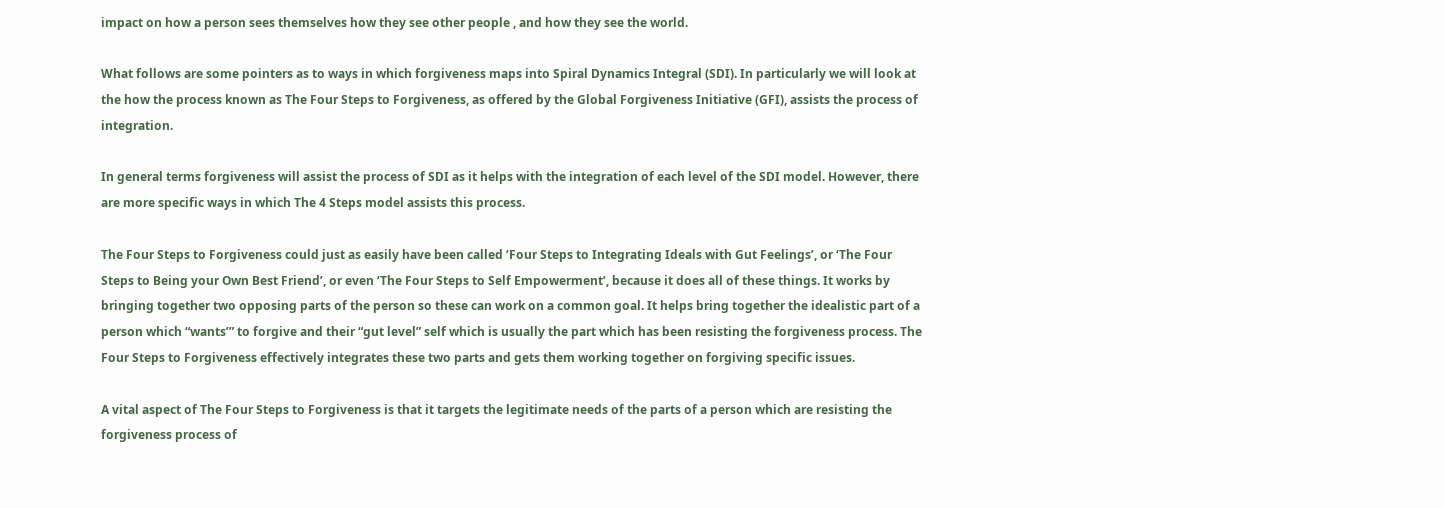impact on how a person sees themselves how they see other people , and how they see the world.

What follows are some pointers as to ways in which forgiveness maps into Spiral Dynamics Integral (SDI). In particularly we will look at the how the process known as The Four Steps to Forgiveness, as offered by the Global Forgiveness Initiative (GFI), assists the process of integration.

In general terms forgiveness will assist the process of SDI as it helps with the integration of each level of the SDI model. However, there are more specific ways in which The 4 Steps model assists this process.

The Four Steps to Forgiveness could just as easily have been called ‘Four Steps to Integrating Ideals with Gut Feelings’, or ‘The Four Steps to Being your Own Best Friend’, or even ‘The Four Steps to Self Empowerment’, because it does all of these things. It works by bringing together two opposing parts of the person so these can work on a common goal. It helps bring together the idealistic part of a person which “wants’” to forgive and their “gut level” self which is usually the part which has been resisting the forgiveness process. The Four Steps to Forgiveness effectively integrates these two parts and gets them working together on forgiving specific issues.

A vital aspect of The Four Steps to Forgiveness is that it targets the legitimate needs of the parts of a person which are resisting the forgiveness process of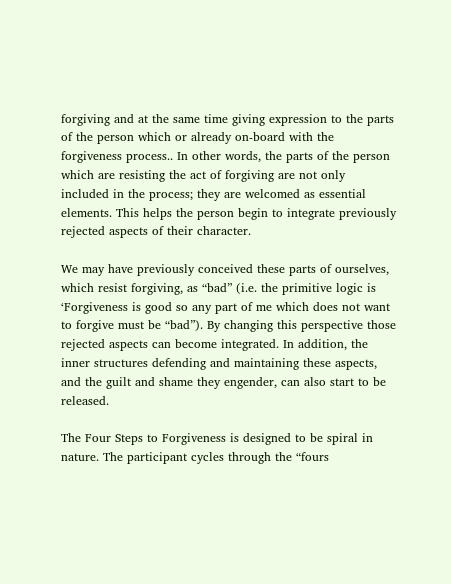forgiving and at the same time giving expression to the parts of the person which or already on-board with the forgiveness process.. In other words, the parts of the person which are resisting the act of forgiving are not only included in the process; they are welcomed as essential elements. This helps the person begin to integrate previously rejected aspects of their character.

We may have previously conceived these parts of ourselves, which resist forgiving, as “bad” (i.e. the primitive logic is ‘Forgiveness is good so any part of me which does not want to forgive must be “bad”). By changing this perspective those rejected aspects can become integrated. In addition, the inner structures defending and maintaining these aspects, and the guilt and shame they engender, can also start to be released.

The Four Steps to Forgiveness is designed to be spiral in nature. The participant cycles through the “fours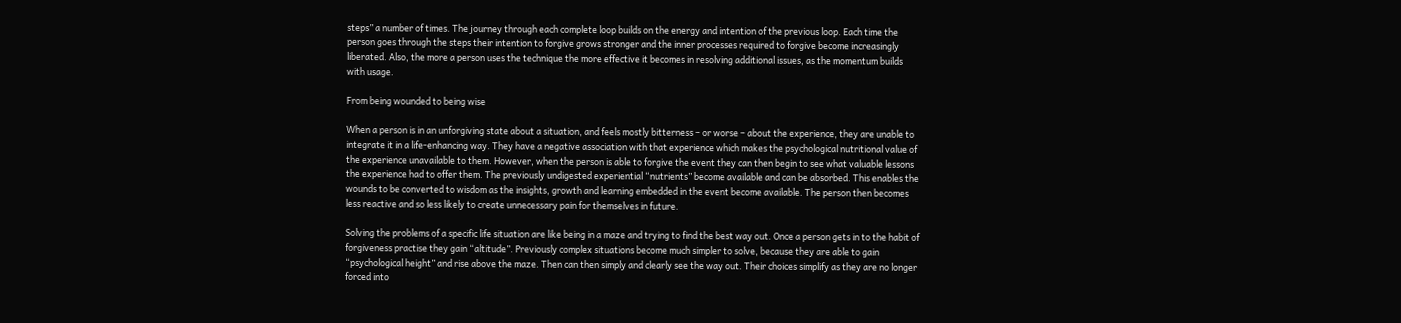steps” a number of times. The journey through each complete loop builds on the energy and intention of the previous loop. Each time the person goes through the steps their intention to forgive grows stronger and the inner processes required to forgive become increasingly liberated. Also, the more a person uses the technique the more effective it becomes in resolving additional issues, as the momentum builds with usage.

From being wounded to being wise

When a person is in an unforgiving state about a situation, and feels mostly bitterness – or worse – about the experience, they are unable to integrate it in a life-enhancing way. They have a negative association with that experience which makes the psychological nutritional value of the experience unavailable to them. However, when the person is able to forgive the event they can then begin to see what valuable lessons the experience had to offer them. The previously undigested experiential “nutrients” become available and can be absorbed. This enables the wounds to be converted to wisdom as the insights, growth and learning embedded in the event become available. The person then becomes less reactive and so less likely to create unnecessary pain for themselves in future.

Solving the problems of a specific life situation are like being in a maze and trying to find the best way out. Once a person gets in to the habit of forgiveness practise they gain “altitude”. Previously complex situations become much simpler to solve, because they are able to gain “psychological height” and rise above the maze. Then can then simply and clearly see the way out. Their choices simplify as they are no longer forced into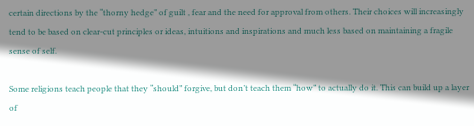certain directions by the “thorny hedge” of guilt , fear and the need for approval from others. Their choices will increasingly tend to be based on clear-cut principles or ideas, intuitions and inspirations and much less based on maintaining a fragile sense of self.

Some religions teach people that they “should” forgive, but don’t teach them “how” to actually do it. This can build up a layer of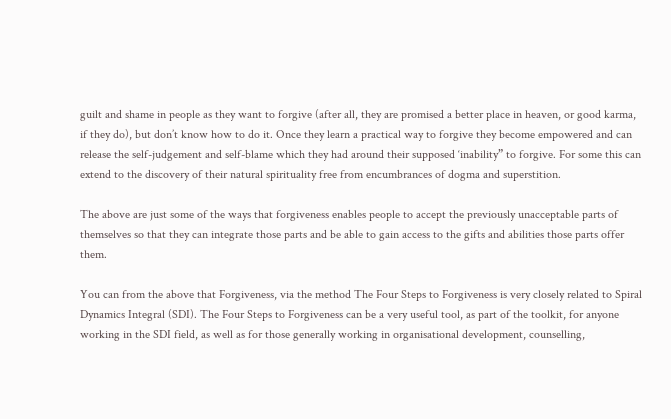guilt and shame in people as they want to forgive (after all, they are promised a better place in heaven, or good karma, if they do), but don’t know how to do it. Once they learn a practical way to forgive they become empowered and can release the self-judgement and self-blame which they had around their supposed ‘inability” to forgive. For some this can extend to the discovery of their natural spirituality free from encumbrances of dogma and superstition.

The above are just some of the ways that forgiveness enables people to accept the previously unacceptable parts of themselves so that they can integrate those parts and be able to gain access to the gifts and abilities those parts offer them.

You can from the above that Forgiveness, via the method The Four Steps to Forgiveness is very closely related to Spiral Dynamics Integral (SDI). The Four Steps to Forgiveness can be a very useful tool, as part of the toolkit, for anyone working in the SDI field, as well as for those generally working in organisational development, counselling,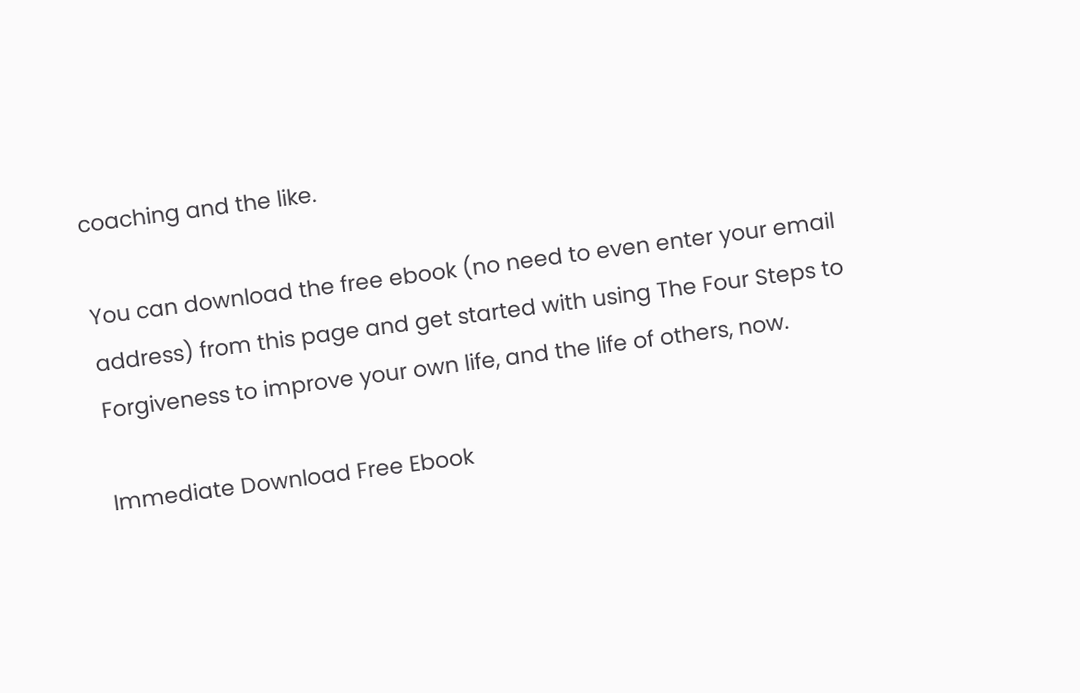coaching and the like.

You can download the free ebook (no need to even enter your email address) from this page and get started with using The Four Steps to Forgiveness to improve your own life, and the life of others, now.

Immediate Download Free Ebook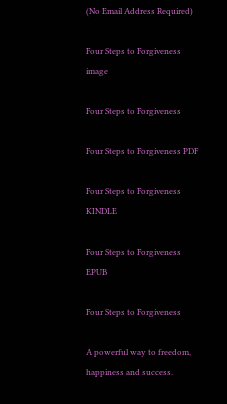(No Email Address Required)

Four Steps to Forgiveness image

Four Steps to Forgiveness

Four Steps to Forgiveness PDF

Four Steps to Forgiveness KINDLE

Four Steps to Forgiveness EPUB

Four Steps to Forgiveness

A powerful way to freedom, happiness and success.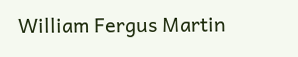William Fergus Martin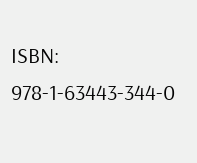ISBN: 978-1-63443-344-0